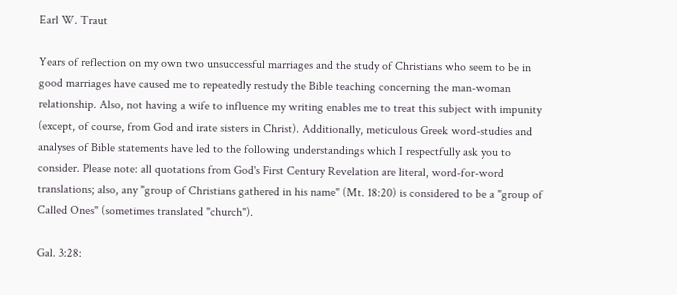Earl W. Traut

Years of reflection on my own two unsuccessful marriages and the study of Christians who seem to be in good marriages have caused me to repeatedly restudy the Bible teaching concerning the man-woman relationship. Also, not having a wife to influence my writing enables me to treat this subject with impunity (except, of course, from God and irate sisters in Christ). Additionally, meticulous Greek word-studies and analyses of Bible statements have led to the following understandings which I respectfully ask you to consider. Please note: all quotations from God's First Century Revelation are literal, word-for-word translations; also, any "group of Christians gathered in his name" (Mt. 18:20) is considered to be a "group of Called Ones" (sometimes translated "church").

Gal. 3:28: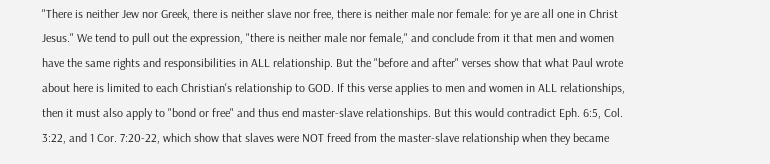"There is neither Jew nor Greek, there is neither slave nor free, there is neither male nor female: for ye are all one in Christ Jesus." We tend to pull out the expression, "there is neither male nor female," and conclude from it that men and women have the same rights and responsibilities in ALL relationship. But the "before and after" verses show that what Paul wrote about here is limited to each Christian's relationship to GOD. If this verse applies to men and women in ALL relationships, then it must also apply to "bond or free" and thus end master-slave relationships. But this would contradict Eph. 6:5, Col. 3:22, and 1 Cor. 7:20-22, which show that slaves were NOT freed from the master-slave relationship when they became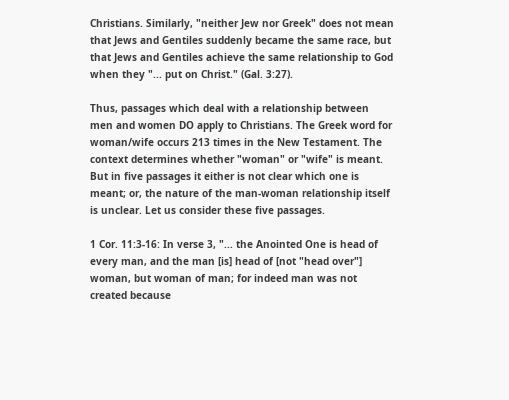Christians. Similarly, "neither Jew nor Greek" does not mean that Jews and Gentiles suddenly became the same race, but that Jews and Gentiles achieve the same relationship to God when they "... put on Christ." (Gal. 3:27).

Thus, passages which deal with a relationship between men and women DO apply to Christians. The Greek word for woman/wife occurs 213 times in the New Testament. The context determines whether "woman" or "wife" is meant. But in five passages it either is not clear which one is meant; or, the nature of the man-woman relationship itself is unclear. Let us consider these five passages.

1 Cor. 11:3-16: In verse 3, "... the Anointed One is head of every man, and the man [is] head of [not "head over"] woman, but woman of man; for indeed man was not created because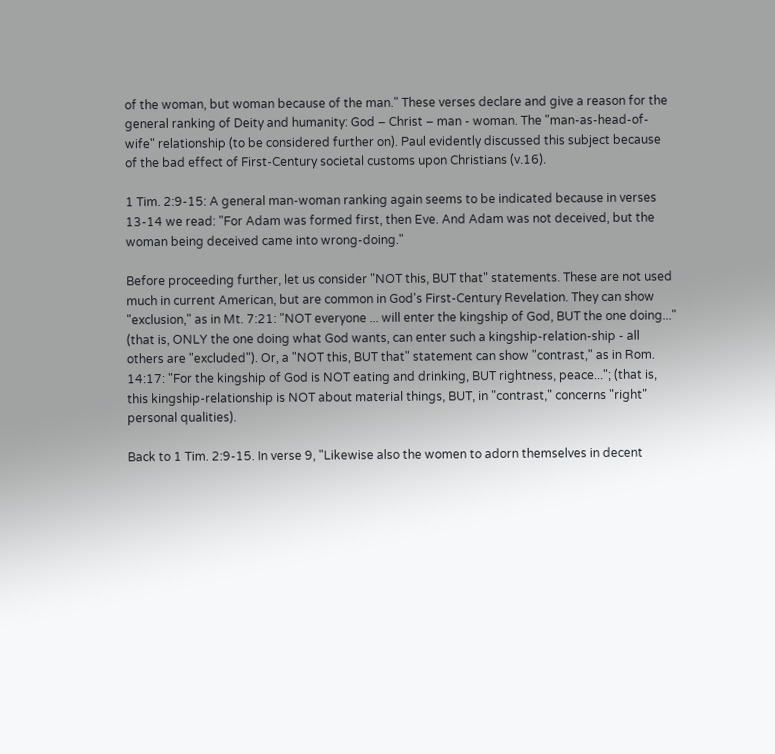of the woman, but woman because of the man." These verses declare and give a reason for the general ranking of Deity and humanity: God – Christ – man - woman. The "man-as-head-of-wife" relationship (to be considered further on). Paul evidently discussed this subject because of the bad effect of First-Century societal customs upon Christians (v.16).

1 Tim. 2:9-15: A general man-woman ranking again seems to be indicated because in verses 13-14 we read: "For Adam was formed first, then Eve. And Adam was not deceived, but the woman being deceived came into wrong-doing."

Before proceeding further, let us consider "NOT this, BUT that" statements. These are not used much in current American, but are common in God's First-Century Revelation. They can show "exclusion," as in Mt. 7:21: "NOT everyone ... will enter the kingship of God, BUT the one doing..." (that is, ONLY the one doing what God wants, can enter such a kingship-relation-ship - all others are "excluded"). Or, a "NOT this, BUT that" statement can show "contrast," as in Rom. 14:17: "For the kingship of God is NOT eating and drinking, BUT rightness, peace..."; (that is, this kingship-relationship is NOT about material things, BUT, in "contrast," concerns "right" personal qualities).

Back to 1 Tim. 2:9-15. In verse 9, "Likewise also the women to adorn themselves in decent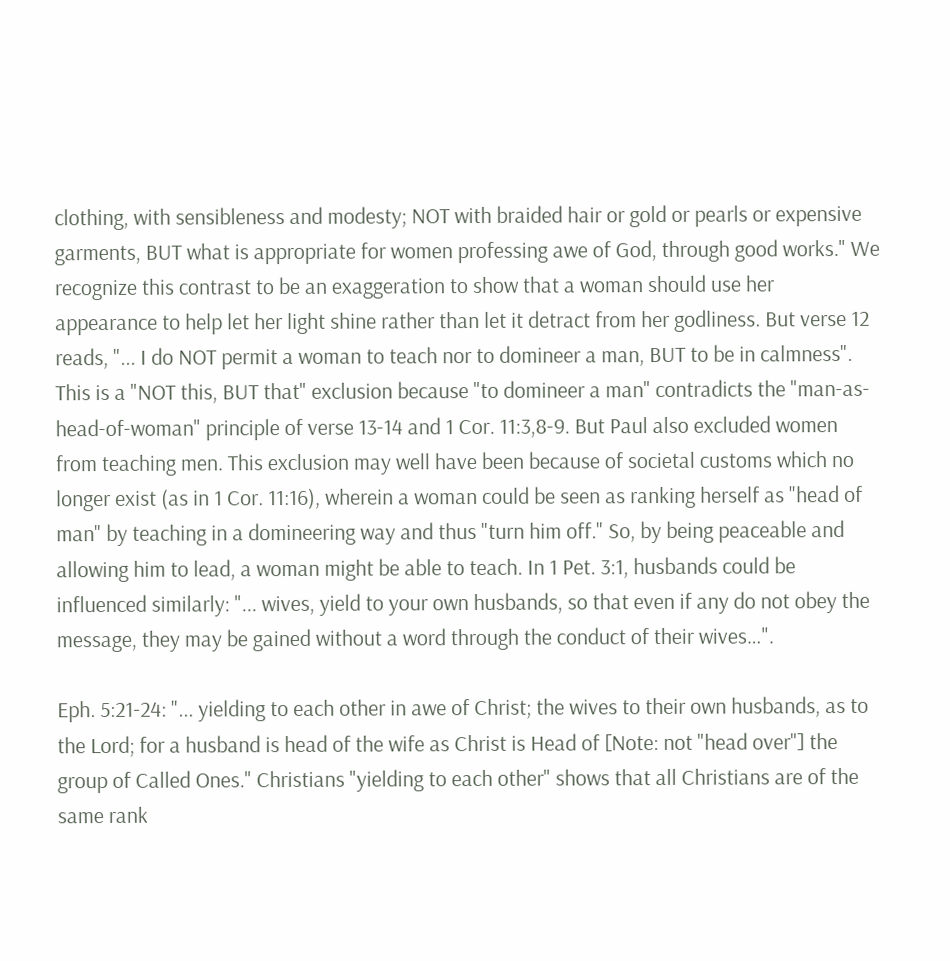clothing, with sensibleness and modesty; NOT with braided hair or gold or pearls or expensive garments, BUT what is appropriate for women professing awe of God, through good works." We recognize this contrast to be an exaggeration to show that a woman should use her appearance to help let her light shine rather than let it detract from her godliness. But verse 12 reads, "... I do NOT permit a woman to teach nor to domineer a man, BUT to be in calmness". This is a "NOT this, BUT that" exclusion because "to domineer a man" contradicts the "man-as-head-of-woman" principle of verse 13-14 and 1 Cor. 11:3,8-9. But Paul also excluded women from teaching men. This exclusion may well have been because of societal customs which no longer exist (as in 1 Cor. 11:16), wherein a woman could be seen as ranking herself as "head of man" by teaching in a domineering way and thus "turn him off." So, by being peaceable and allowing him to lead, a woman might be able to teach. In 1 Pet. 3:1, husbands could be influenced similarly: "... wives, yield to your own husbands, so that even if any do not obey the message, they may be gained without a word through the conduct of their wives…".

Eph. 5:21-24: "... yielding to each other in awe of Christ; the wives to their own husbands, as to the Lord; for a husband is head of the wife as Christ is Head of [Note: not "head over"] the group of Called Ones." Christians "yielding to each other" shows that all Christians are of the same rank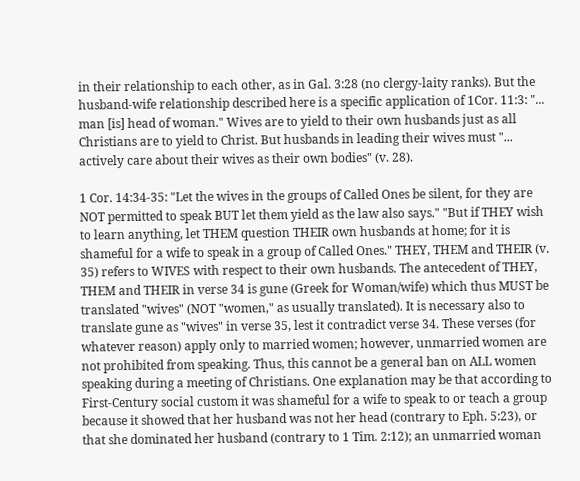in their relationship to each other, as in Gal. 3:28 (no clergy-laity ranks). But the husband-wife relationship described here is a specific application of 1Cor. 11:3: "... man [is] head of woman." Wives are to yield to their own husbands just as all Christians are to yield to Christ. But husbands in leading their wives must "... actively care about their wives as their own bodies" (v. 28).

1 Cor. 14:34-35: "Let the wives in the groups of Called Ones be silent, for they are NOT permitted to speak BUT let them yield as the law also says." "But if THEY wish to learn anything, let THEM question THEIR own husbands at home; for it is shameful for a wife to speak in a group of Called Ones." THEY, THEM and THEIR (v. 35) refers to WIVES with respect to their own husbands. The antecedent of THEY, THEM and THEIR in verse 34 is gune (Greek for Woman/wife) which thus MUST be translated "wives" (NOT "women," as usually translated). It is necessary also to translate gune as "wives" in verse 35, lest it contradict verse 34. These verses (for whatever reason) apply only to married women; however, unmarried women are not prohibited from speaking. Thus, this cannot be a general ban on ALL women speaking during a meeting of Christians. One explanation may be that according to First-Century social custom it was shameful for a wife to speak to or teach a group because it showed that her husband was not her head (contrary to Eph. 5:23), or that she dominated her husband (contrary to 1 Tim. 2:12); an unmarried woman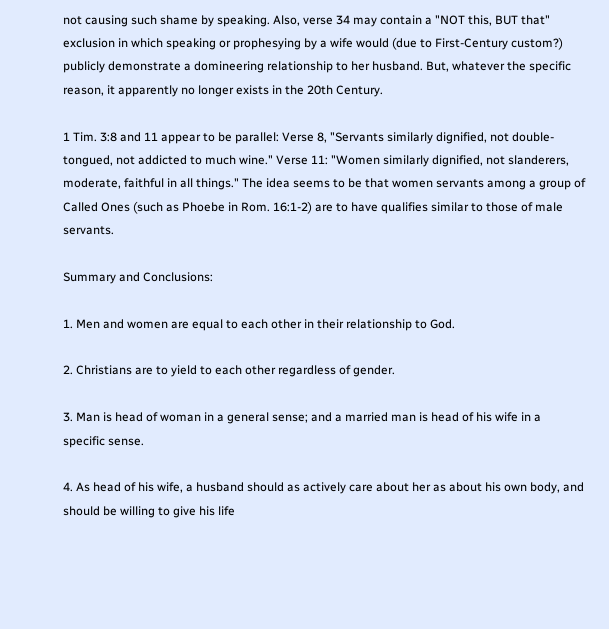not causing such shame by speaking. Also, verse 34 may contain a "NOT this, BUT that" exclusion in which speaking or prophesying by a wife would (due to First-Century custom?) publicly demonstrate a domineering relationship to her husband. But, whatever the specific reason, it apparently no longer exists in the 20th Century.

1 Tim. 3:8 and 11 appear to be parallel: Verse 8, "Servants similarly dignified, not double-tongued, not addicted to much wine." Verse 11: "Women similarly dignified, not slanderers, moderate, faithful in all things." The idea seems to be that women servants among a group of Called Ones (such as Phoebe in Rom. 16:1-2) are to have qualifies similar to those of male servants.

Summary and Conclusions:

1. Men and women are equal to each other in their relationship to God.

2. Christians are to yield to each other regardless of gender.

3. Man is head of woman in a general sense; and a married man is head of his wife in a specific sense.

4. As head of his wife, a husband should as actively care about her as about his own body, and should be willing to give his life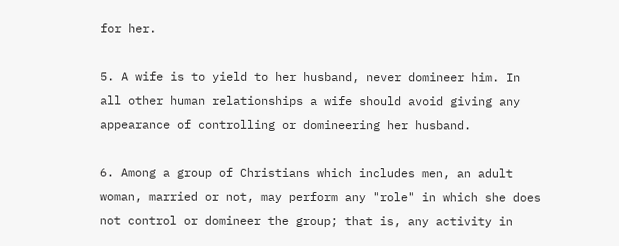for her.

5. A wife is to yield to her husband, never domineer him. In all other human relationships a wife should avoid giving any appearance of controlling or domineering her husband.

6. Among a group of Christians which includes men, an adult woman, married or not, may perform any "role" in which she does not control or domineer the group; that is, any activity in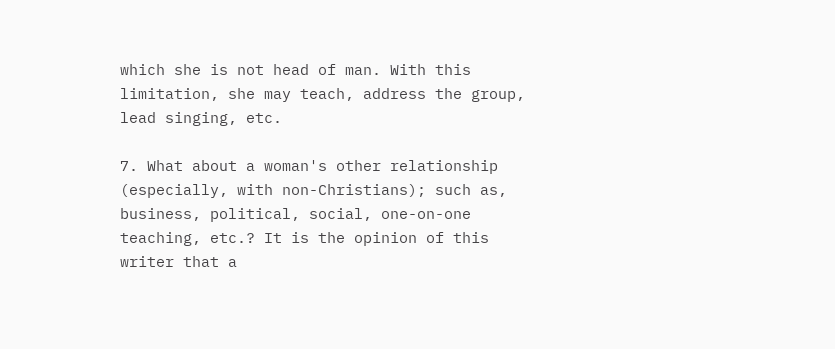which she is not head of man. With this limitation, she may teach, address the group, lead singing, etc.

7. What about a woman's other relationship (especially, with non-Christians); such as, business, political, social, one-on-one teaching, etc.? It is the opinion of this writer that a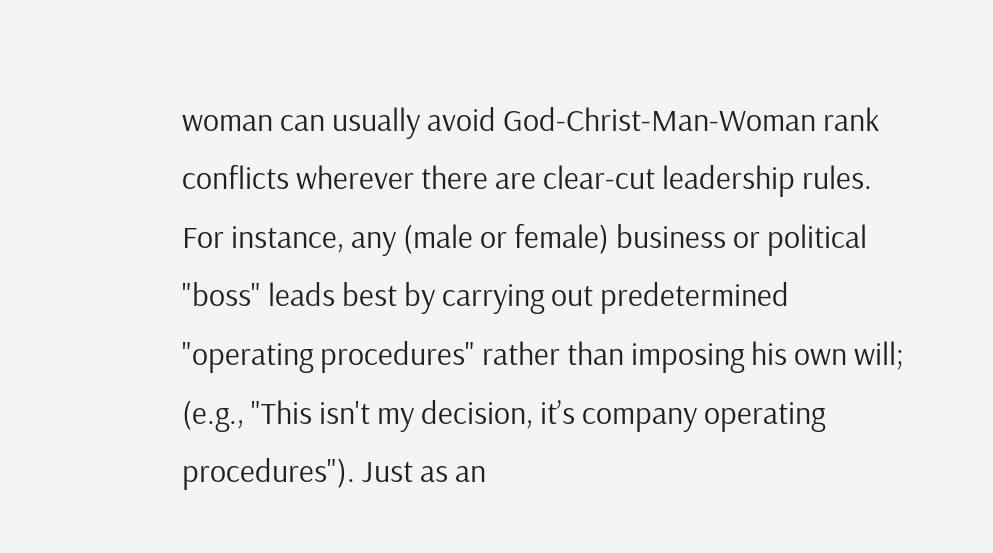woman can usually avoid God-Christ-Man-Woman rank conflicts wherever there are clear-cut leadership rules. For instance, any (male or female) business or political "boss" leads best by carrying out predetermined "operating procedures" rather than imposing his own will; (e.g., "This isn't my decision, it’s company operating procedures"). Just as an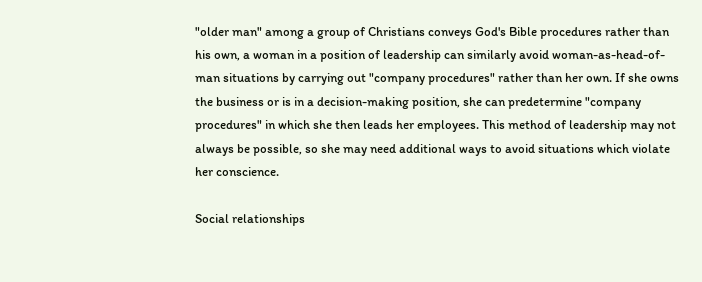"older man" among a group of Christians conveys God's Bible procedures rather than his own, a woman in a position of leadership can similarly avoid woman-as-head-of-man situations by carrying out "company procedures" rather than her own. If she owns the business or is in a decision-making position, she can predetermine "company procedures" in which she then leads her employees. This method of leadership may not always be possible, so she may need additional ways to avoid situations which violate her conscience.

Social relationships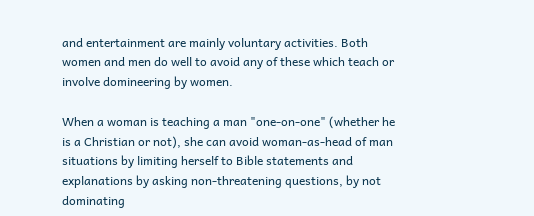and entertainment are mainly voluntary activities. Both women and men do well to avoid any of these which teach or involve domineering by women.

When a woman is teaching a man "one-on-one" (whether he is a Christian or not), she can avoid woman-as-head of man situations by limiting herself to Bible statements and explanations by asking non-threatening questions, by not dominating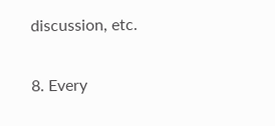discussion, etc.

8. Every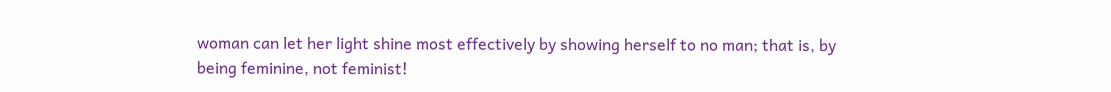woman can let her light shine most effectively by showing herself to no man; that is, by being feminine, not feminist!